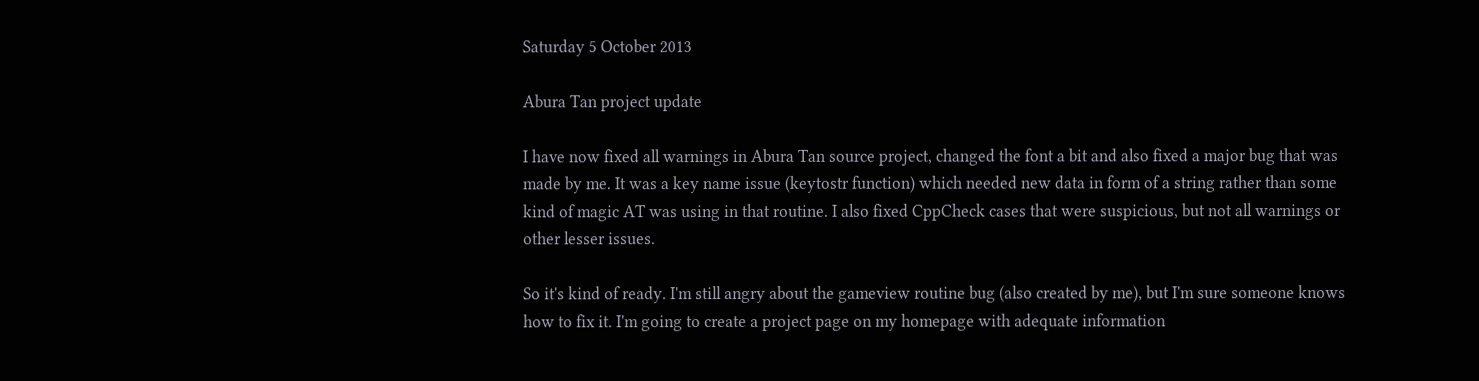Saturday 5 October 2013

Abura Tan project update

I have now fixed all warnings in Abura Tan source project, changed the font a bit and also fixed a major bug that was made by me. It was a key name issue (keytostr function) which needed new data in form of a string rather than some kind of magic AT was using in that routine. I also fixed CppCheck cases that were suspicious, but not all warnings or other lesser issues.

So it's kind of ready. I'm still angry about the gameview routine bug (also created by me), but I'm sure someone knows how to fix it. I'm going to create a project page on my homepage with adequate information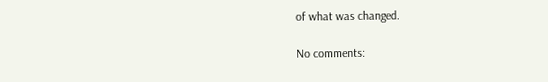of what was changed.

No comments: